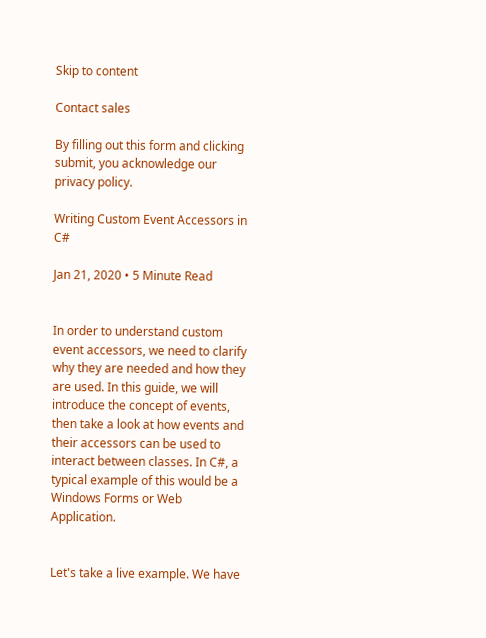Skip to content

Contact sales

By filling out this form and clicking submit, you acknowledge our privacy policy.

Writing Custom Event Accessors in C#

Jan 21, 2020 • 5 Minute Read


In order to understand custom event accessors, we need to clarify why they are needed and how they are used. In this guide, we will introduce the concept of events, then take a look at how events and their accessors can be used to interact between classes. In C#, a typical example of this would be a Windows Forms or Web Application.


Let's take a live example. We have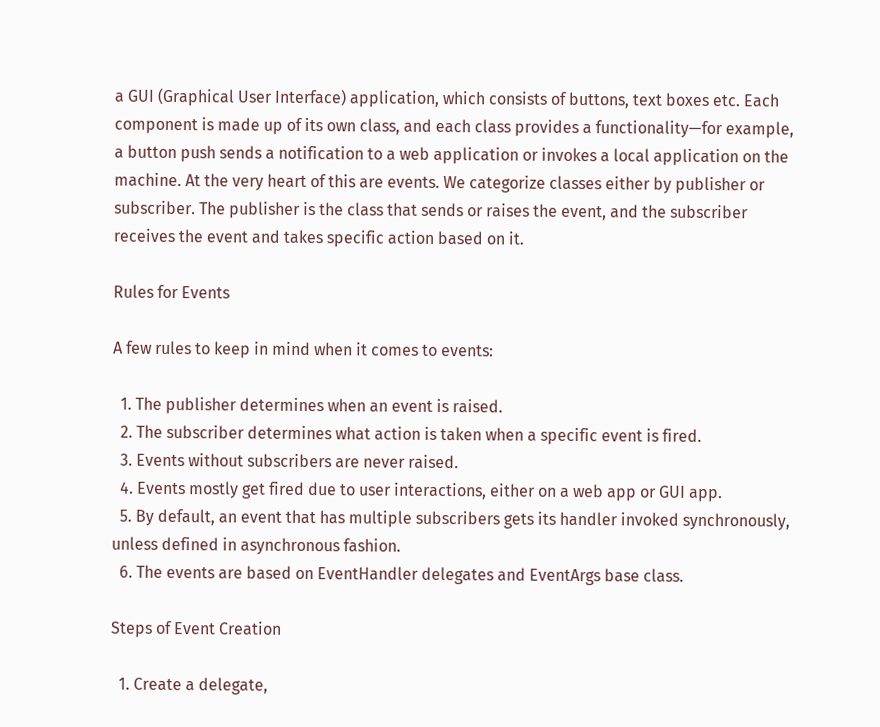a GUI (Graphical User Interface) application, which consists of buttons, text boxes etc. Each component is made up of its own class, and each class provides a functionality—for example, a button push sends a notification to a web application or invokes a local application on the machine. At the very heart of this are events. We categorize classes either by publisher or subscriber. The publisher is the class that sends or raises the event, and the subscriber receives the event and takes specific action based on it.

Rules for Events

A few rules to keep in mind when it comes to events:

  1. The publisher determines when an event is raised.
  2. The subscriber determines what action is taken when a specific event is fired.
  3. Events without subscribers are never raised.
  4. Events mostly get fired due to user interactions, either on a web app or GUI app.
  5. By default, an event that has multiple subscribers gets its handler invoked synchronously, unless defined in asynchronous fashion.
  6. The events are based on EventHandler delegates and EventArgs base class.

Steps of Event Creation

  1. Create a delegate,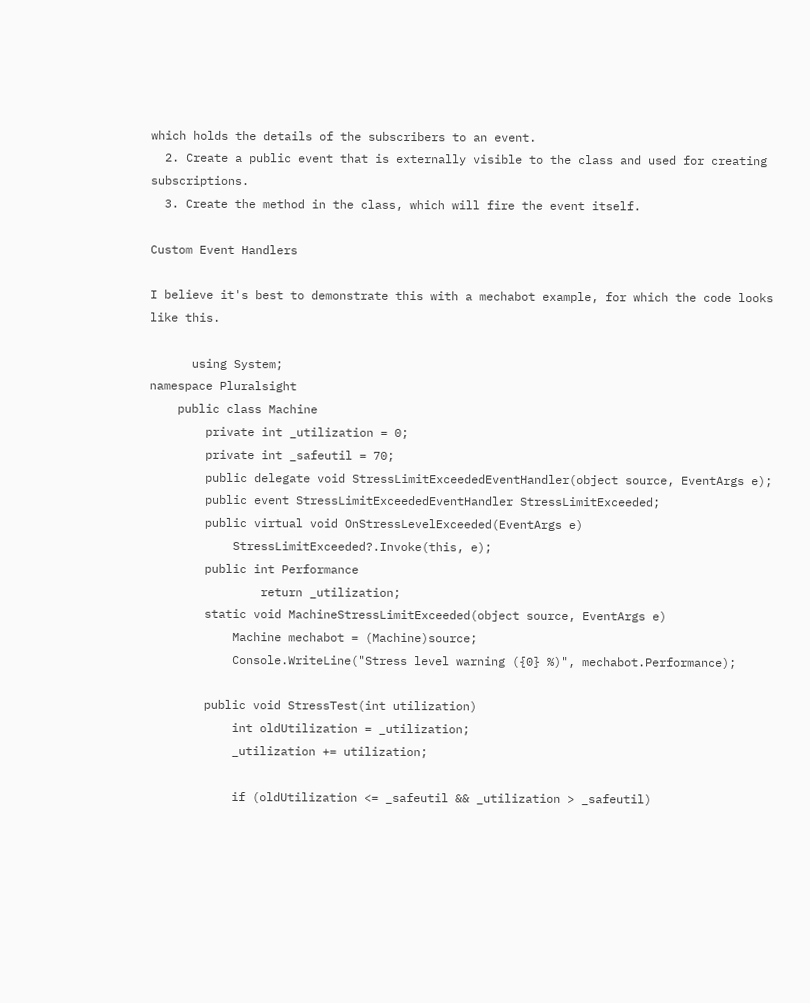which holds the details of the subscribers to an event.
  2. Create a public event that is externally visible to the class and used for creating subscriptions.
  3. Create the method in the class, which will fire the event itself.

Custom Event Handlers

I believe it's best to demonstrate this with a mechabot example, for which the code looks like this.

      using System;
namespace Pluralsight
    public class Machine
        private int _utilization = 0;
        private int _safeutil = 70;
        public delegate void StressLimitExceededEventHandler(object source, EventArgs e);
        public event StressLimitExceededEventHandler StressLimitExceeded;
        public virtual void OnStressLevelExceeded(EventArgs e)
            StressLimitExceeded?.Invoke(this, e);
        public int Performance
                return _utilization;
        static void MachineStressLimitExceeded(object source, EventArgs e)
            Machine mechabot = (Machine)source;
            Console.WriteLine("Stress level warning ({0} %)", mechabot.Performance);

        public void StressTest(int utilization)
            int oldUtilization = _utilization;
            _utilization += utilization;

            if (oldUtilization <= _safeutil && _utilization > _safeutil)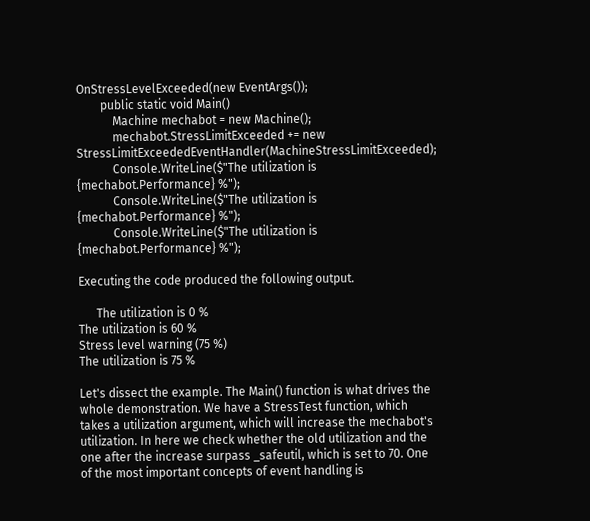OnStressLevelExceeded(new EventArgs());
        public static void Main()
            Machine mechabot = new Machine();
            mechabot.StressLimitExceeded += new StressLimitExceededEventHandler(MachineStressLimitExceeded);
            Console.WriteLine($"The utilization is {mechabot.Performance} %");
            Console.WriteLine($"The utilization is {mechabot.Performance} %");
            Console.WriteLine($"The utilization is {mechabot.Performance} %");

Executing the code produced the following output.

      The utilization is 0 %
The utilization is 60 %
Stress level warning (75 %)
The utilization is 75 %

Let's dissect the example. The Main() function is what drives the whole demonstration. We have a StressTest function, which takes a utilization argument, which will increase the mechabot's utilization. In here we check whether the old utilization and the one after the increase surpass _safeutil, which is set to 70. One of the most important concepts of event handling is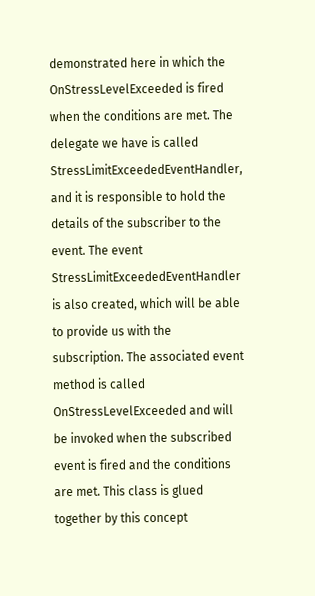demonstrated here in which the OnStressLevelExceeded is fired when the conditions are met. The delegate we have is called StressLimitExceededEventHandler, and it is responsible to hold the details of the subscriber to the event. The event StressLimitExceededEventHandler is also created, which will be able to provide us with the subscription. The associated event method is called OnStressLevelExceeded and will be invoked when the subscribed event is fired and the conditions are met. This class is glued together by this concept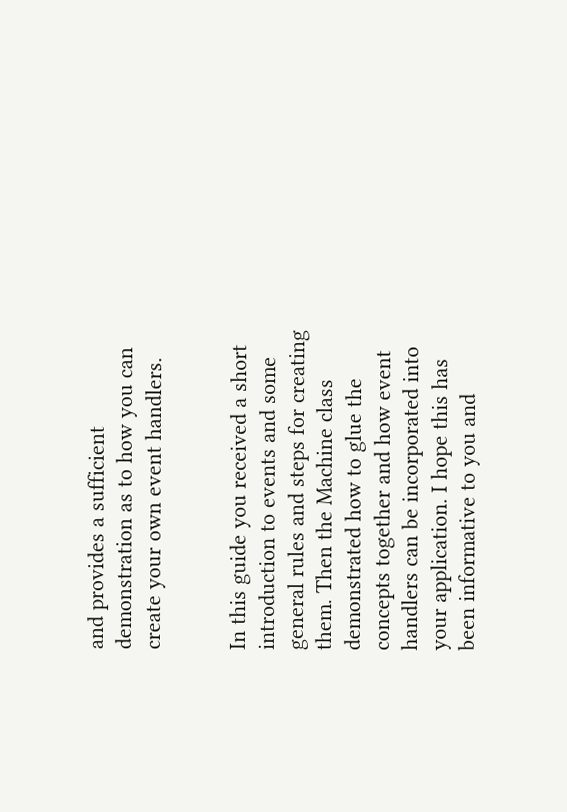and provides a sufficient demonstration as to how you can create your own event handlers.


In this guide you received a short introduction to events and some general rules and steps for creating them. Then the Machine class demonstrated how to glue the concepts together and how event handlers can be incorporated into your application. I hope this has been informative to you and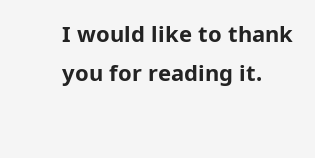I would like to thank you for reading it.